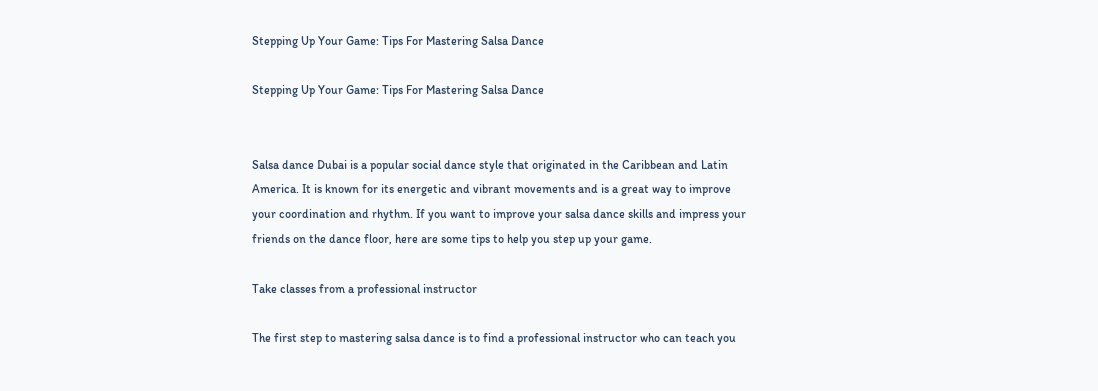Stepping Up Your Game: Tips For Mastering Salsa Dance

Stepping Up Your Game: Tips For Mastering Salsa Dance


Salsa dance Dubai is a popular social dance style that originated in the Caribbean and Latin America. It is known for its energetic and vibrant movements and is a great way to improve your coordination and rhythm. If you want to improve your salsa dance skills and impress your friends on the dance floor, here are some tips to help you step up your game.

Take classes from a professional instructor

The first step to mastering salsa dance is to find a professional instructor who can teach you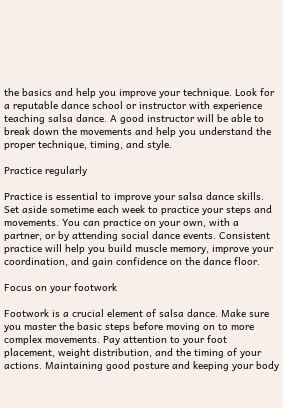the basics and help you improve your technique. Look for a reputable dance school or instructor with experience teaching salsa dance. A good instructor will be able to break down the movements and help you understand the proper technique, timing, and style.

Practice regularly

Practice is essential to improve your salsa dance skills. Set aside sometime each week to practice your steps and movements. You can practice on your own, with a partner, or by attending social dance events. Consistent practice will help you build muscle memory, improve your coordination, and gain confidence on the dance floor.

Focus on your footwork

Footwork is a crucial element of salsa dance. Make sure you master the basic steps before moving on to more complex movements. Pay attention to your foot placement, weight distribution, and the timing of your actions. Maintaining good posture and keeping your body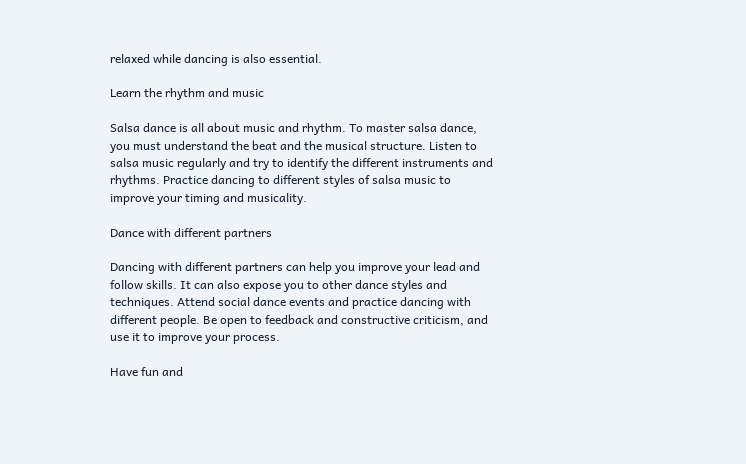relaxed while dancing is also essential.

Learn the rhythm and music

Salsa dance is all about music and rhythm. To master salsa dance, you must understand the beat and the musical structure. Listen to salsa music regularly and try to identify the different instruments and rhythms. Practice dancing to different styles of salsa music to improve your timing and musicality.

Dance with different partners

Dancing with different partners can help you improve your lead and follow skills. It can also expose you to other dance styles and techniques. Attend social dance events and practice dancing with different people. Be open to feedback and constructive criticism, and use it to improve your process.

Have fun and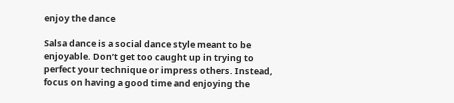enjoy the dance

Salsa dance is a social dance style meant to be enjoyable. Don’t get too caught up in trying to perfect your technique or impress others. Instead, focus on having a good time and enjoying the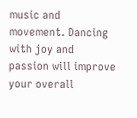music and movement. Dancing with joy and passion will improve your overall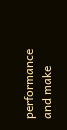performance and make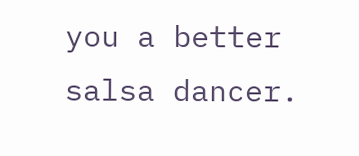you a better salsa dancer.